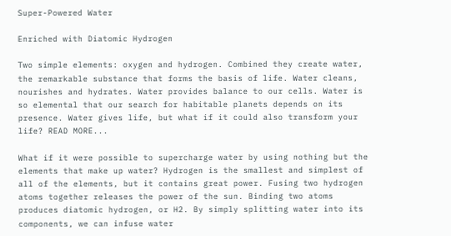Super-Powered Water

Enriched with Diatomic Hydrogen

Two simple elements: oxygen and hydrogen. Combined they create water, the remarkable substance that forms the basis of life. Water cleans, nourishes and hydrates. Water provides balance to our cells. Water is so elemental that our search for habitable planets depends on its presence. Water gives life, but what if it could also transform your life? READ MORE...

What if it were possible to supercharge water by using nothing but the elements that make up water? Hydrogen is the smallest and simplest of all of the elements, but it contains great power. Fusing two hydrogen atoms together releases the power of the sun. Binding two atoms produces diatomic hydrogen, or H2. By simply splitting water into its components, we can infuse water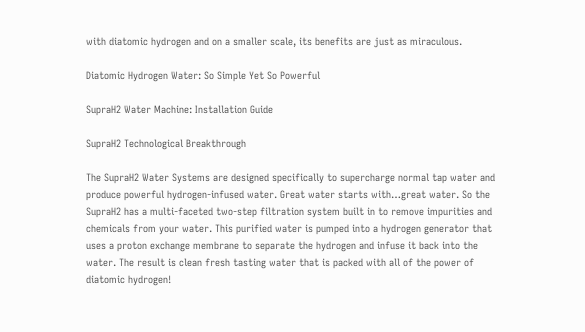with diatomic hydrogen and on a smaller scale, its benefits are just as miraculous.

Diatomic Hydrogen Water: So Simple Yet So Powerful

SupraH2 Water Machine: Installation Guide

SupraH2 Technological Breakthrough

The SupraH2 Water Systems are designed specifically to supercharge normal tap water and produce powerful hydrogen-infused water. Great water starts with…great water. So the SupraH2 has a multi-faceted two-step filtration system built in to remove impurities and chemicals from your water. This purified water is pumped into a hydrogen generator that uses a proton exchange membrane to separate the hydrogen and infuse it back into the water. The result is clean fresh tasting water that is packed with all of the power of diatomic hydrogen!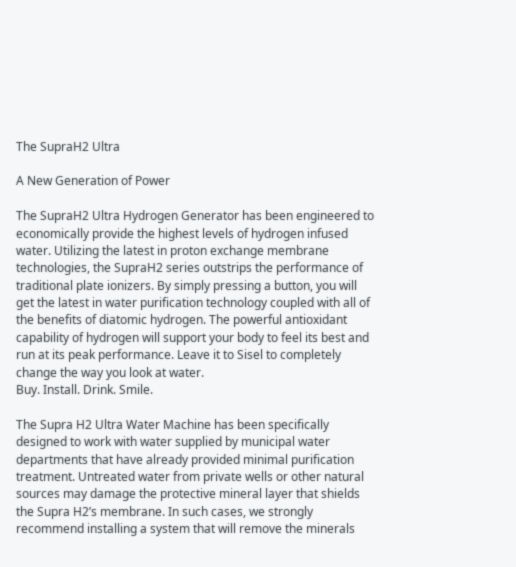The SupraH2 Ultra

A New Generation of Power

The SupraH2 Ultra Hydrogen Generator has been engineered to economically provide the highest levels of hydrogen infused water. Utilizing the latest in proton exchange membrane technologies, the SupraH2 series outstrips the performance of traditional plate ionizers. By simply pressing a button, you will get the latest in water purification technology coupled with all of the benefits of diatomic hydrogen. The powerful antioxidant capability of hydrogen will support your body to feel its best and run at its peak performance. Leave it to Sisel to completely change the way you look at water.
Buy. Install. Drink. Smile.

The Supra H2 Ultra Water Machine has been specifically designed to work with water supplied by municipal water departments that have already provided minimal purification treatment. Untreated water from private wells or other natural sources may damage the protective mineral layer that shields the Supra H2’s membrane. In such cases, we strongly recommend installing a system that will remove the minerals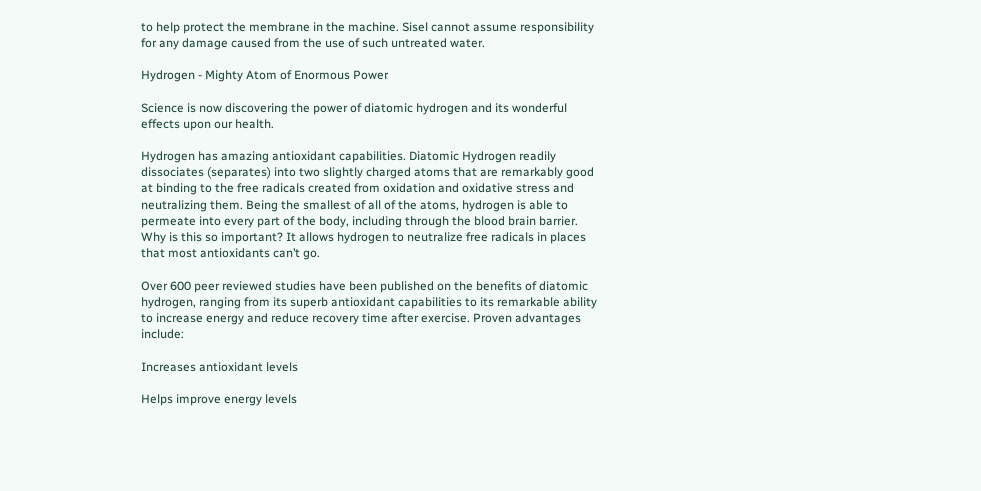to help protect the membrane in the machine. Sisel cannot assume responsibility for any damage caused from the use of such untreated water.

Hydrogen - Mighty Atom of Enormous Power

Science is now discovering the power of diatomic hydrogen and its wonderful effects upon our health.

Hydrogen has amazing antioxidant capabilities. Diatomic Hydrogen readily dissociates (separates) into two slightly charged atoms that are remarkably good at binding to the free radicals created from oxidation and oxidative stress and neutralizing them. Being the smallest of all of the atoms, hydrogen is able to permeate into every part of the body, including through the blood brain barrier. Why is this so important? It allows hydrogen to neutralize free radicals in places that most antioxidants can’t go.

Over 600 peer reviewed studies have been published on the benefits of diatomic hydrogen, ranging from its superb antioxidant capabilities to its remarkable ability to increase energy and reduce recovery time after exercise. Proven advantages include:

Increases antioxidant levels

Helps improve energy levels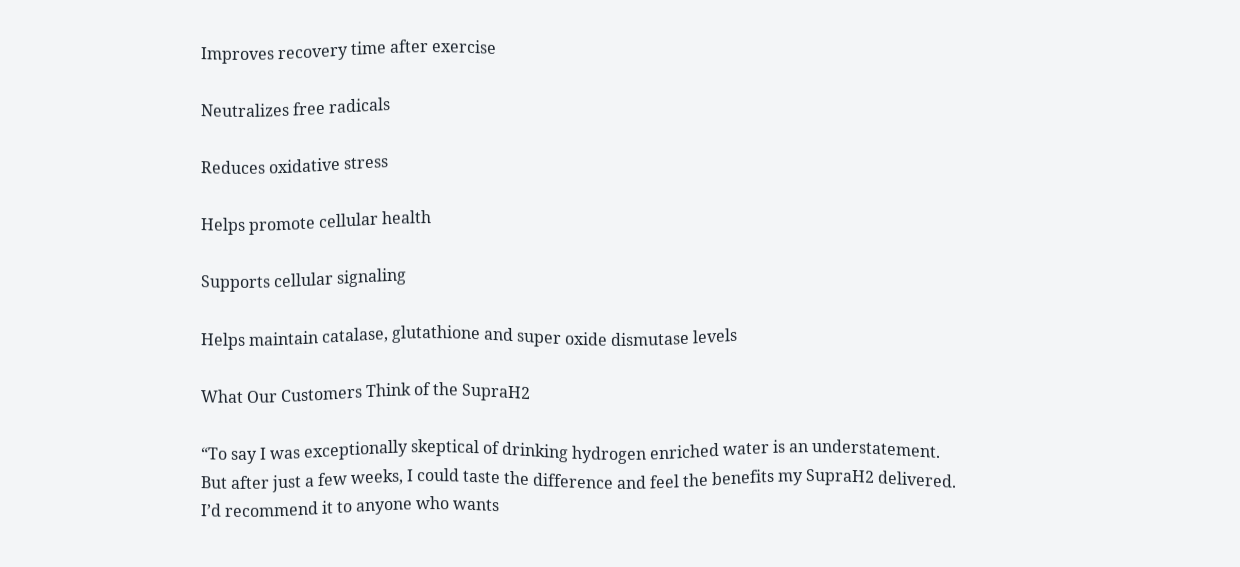Improves recovery time after exercise

Neutralizes free radicals

Reduces oxidative stress

Helps promote cellular health

Supports cellular signaling

Helps maintain catalase, glutathione and super oxide dismutase levels

What Our Customers Think of the SupraH2

“To say I was exceptionally skeptical of drinking hydrogen enriched water is an understatement. But after just a few weeks, I could taste the difference and feel the benefits my SupraH2 delivered. I’d recommend it to anyone who wants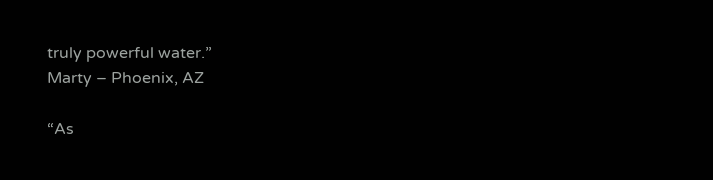truly powerful water.”
Marty – Phoenix, AZ

“As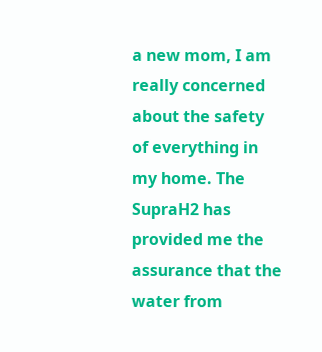a new mom, I am really concerned about the safety of everything in my home. The SupraH2 has provided me the assurance that the water from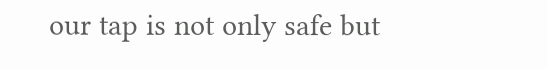our tap is not only safe but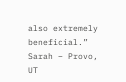also extremely beneficial.”
Sarah – Provo, UT